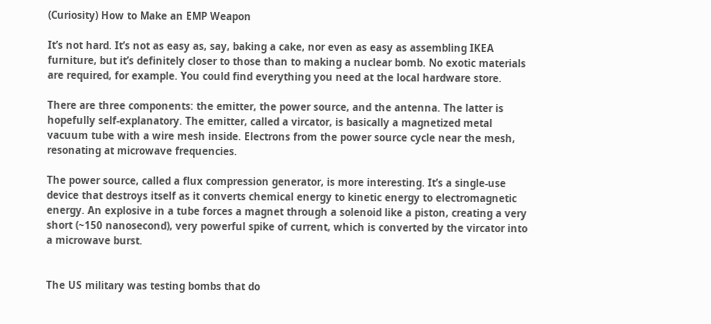(Curiosity) How to Make an EMP Weapon

It’s not hard. It’s not as easy as, say, baking a cake, nor even as easy as assembling IKEA furniture, but it’s definitely closer to those than to making a nuclear bomb. No exotic materials are required, for example. You could find everything you need at the local hardware store.

There are three components: the emitter, the power source, and the antenna. The latter is hopefully self-explanatory. The emitter, called a vircator, is basically a magnetized metal vacuum tube with a wire mesh inside. Electrons from the power source cycle near the mesh, resonating at microwave frequencies.

The power source, called a flux compression generator, is more interesting. It’s a single-use device that destroys itself as it converts chemical energy to kinetic energy to electromagnetic energy. An explosive in a tube forces a magnet through a solenoid like a piston, creating a very short (~150 nanosecond), very powerful spike of current, which is converted by the vircator into a microwave burst.


The US military was testing bombs that do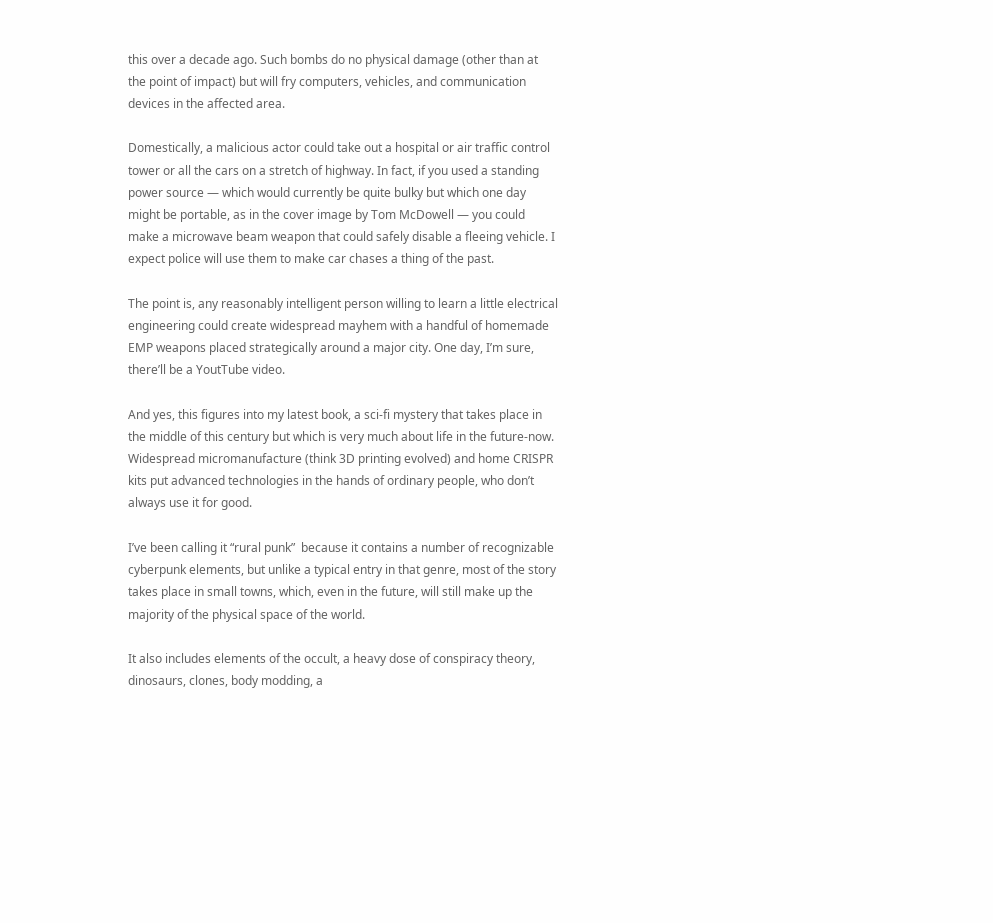this over a decade ago. Such bombs do no physical damage (other than at the point of impact) but will fry computers, vehicles, and communication devices in the affected area.

Domestically, a malicious actor could take out a hospital or air traffic control tower or all the cars on a stretch of highway. In fact, if you used a standing power source — which would currently be quite bulky but which one day might be portable, as in the cover image by Tom McDowell — you could make a microwave beam weapon that could safely disable a fleeing vehicle. I expect police will use them to make car chases a thing of the past.

The point is, any reasonably intelligent person willing to learn a little electrical engineering could create widespread mayhem with a handful of homemade EMP weapons placed strategically around a major city. One day, I’m sure, there’ll be a YoutTube video.

And yes, this figures into my latest book, a sci-fi mystery that takes place in the middle of this century but which is very much about life in the future-now. Widespread micromanufacture (think 3D printing evolved) and home CRISPR kits put advanced technologies in the hands of ordinary people, who don’t always use it for good.

I’ve been calling it “rural punk”  because it contains a number of recognizable cyberpunk elements, but unlike a typical entry in that genre, most of the story takes place in small towns, which, even in the future, will still make up the majority of the physical space of the world.

It also includes elements of the occult, a heavy dose of conspiracy theory, dinosaurs, clones, body modding, a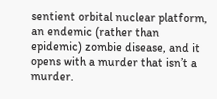sentient orbital nuclear platform, an endemic (rather than epidemic) zombie disease, and it opens with a murder that isn’t a murder.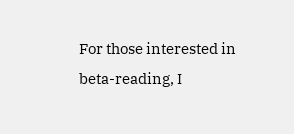For those interested in beta-reading, I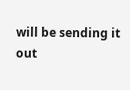will be sending it out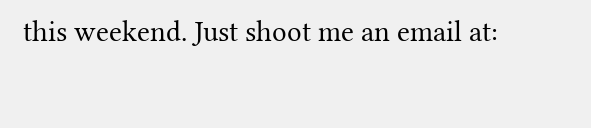this weekend. Just shoot me an email at: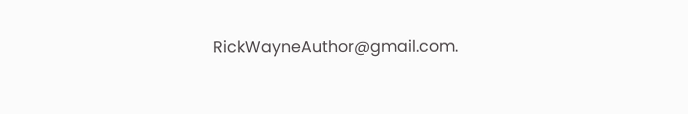RickWayneAuthor@gmail.com.